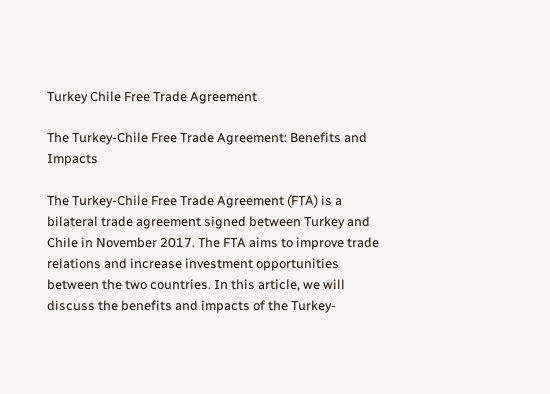Turkey Chile Free Trade Agreement

The Turkey-Chile Free Trade Agreement: Benefits and Impacts

The Turkey-Chile Free Trade Agreement (FTA) is a bilateral trade agreement signed between Turkey and Chile in November 2017. The FTA aims to improve trade relations and increase investment opportunities between the two countries. In this article, we will discuss the benefits and impacts of the Turkey-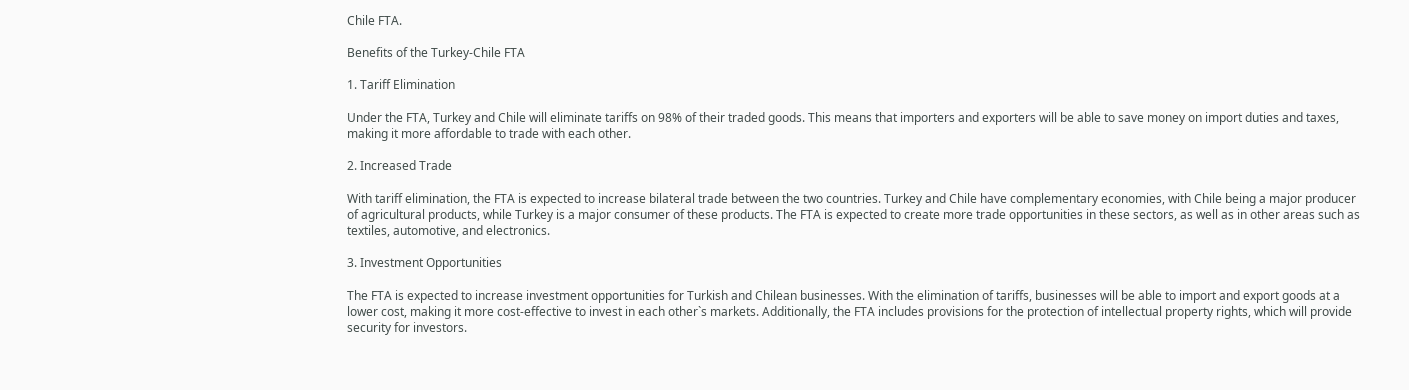Chile FTA.

Benefits of the Turkey-Chile FTA

1. Tariff Elimination

Under the FTA, Turkey and Chile will eliminate tariffs on 98% of their traded goods. This means that importers and exporters will be able to save money on import duties and taxes, making it more affordable to trade with each other.

2. Increased Trade

With tariff elimination, the FTA is expected to increase bilateral trade between the two countries. Turkey and Chile have complementary economies, with Chile being a major producer of agricultural products, while Turkey is a major consumer of these products. The FTA is expected to create more trade opportunities in these sectors, as well as in other areas such as textiles, automotive, and electronics.

3. Investment Opportunities

The FTA is expected to increase investment opportunities for Turkish and Chilean businesses. With the elimination of tariffs, businesses will be able to import and export goods at a lower cost, making it more cost-effective to invest in each other`s markets. Additionally, the FTA includes provisions for the protection of intellectual property rights, which will provide security for investors.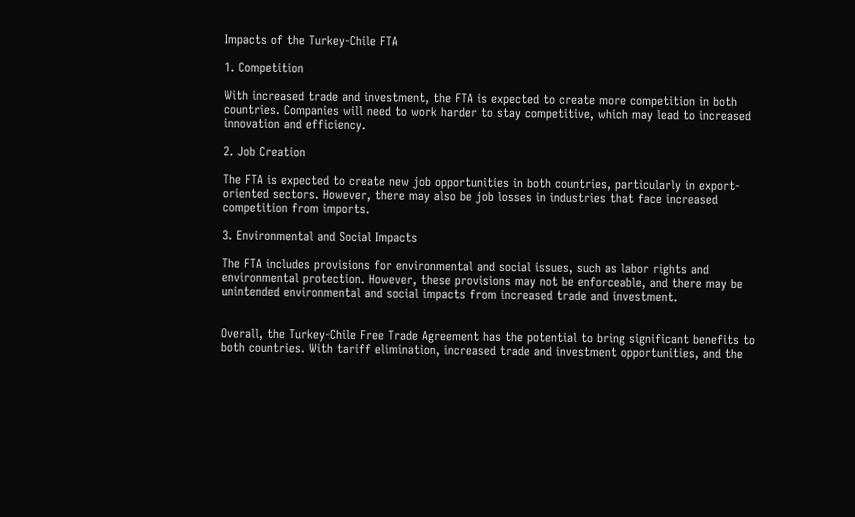Impacts of the Turkey-Chile FTA

1. Competition

With increased trade and investment, the FTA is expected to create more competition in both countries. Companies will need to work harder to stay competitive, which may lead to increased innovation and efficiency.

2. Job Creation

The FTA is expected to create new job opportunities in both countries, particularly in export-oriented sectors. However, there may also be job losses in industries that face increased competition from imports.

3. Environmental and Social Impacts

The FTA includes provisions for environmental and social issues, such as labor rights and environmental protection. However, these provisions may not be enforceable, and there may be unintended environmental and social impacts from increased trade and investment.


Overall, the Turkey-Chile Free Trade Agreement has the potential to bring significant benefits to both countries. With tariff elimination, increased trade and investment opportunities, and the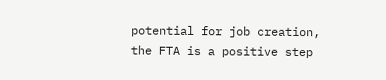potential for job creation, the FTA is a positive step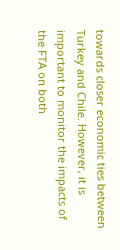towards closer economic ties between Turkey and Chile. However, it is important to monitor the impacts of the FTA on both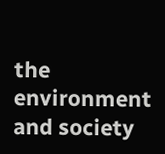the environment and society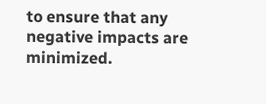to ensure that any negative impacts are minimized.